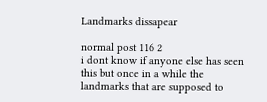Landmarks dissapear

normal post 116 2
i dont know if anyone else has seen this but once in a while the landmarks that are supposed to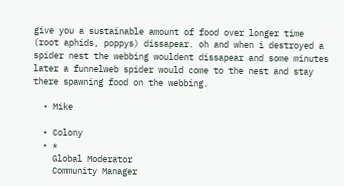give you a sustainable amount of food over longer time (root aphids, poppys) dissapear. oh and when i destroyed a spider nest the webbing wouldent dissapear and some minutes later a funnelweb spider would come to the nest and stay there spawning food on the webbing.

  • Mike

  • Colony
  • *
    Global Moderator
    Community Manager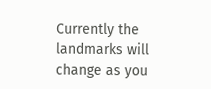Currently the landmarks will change as you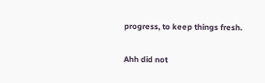progress, to keep things fresh.

Ahh did not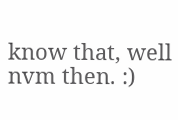know that, well nvm then. :)